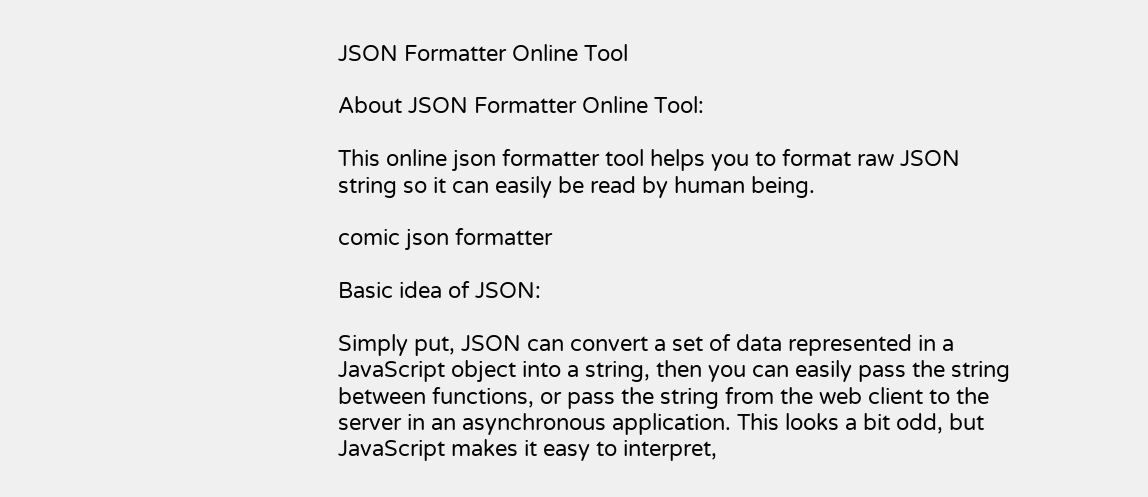JSON Formatter Online Tool

About JSON Formatter Online Tool:

This online json formatter tool helps you to format raw JSON string so it can easily be read by human being.

comic json formatter

Basic idea of JSON:

Simply put, JSON can convert a set of data represented in a JavaScript object into a string, then you can easily pass the string between functions, or pass the string from the web client to the server in an asynchronous application. This looks a bit odd, but JavaScript makes it easy to interpret,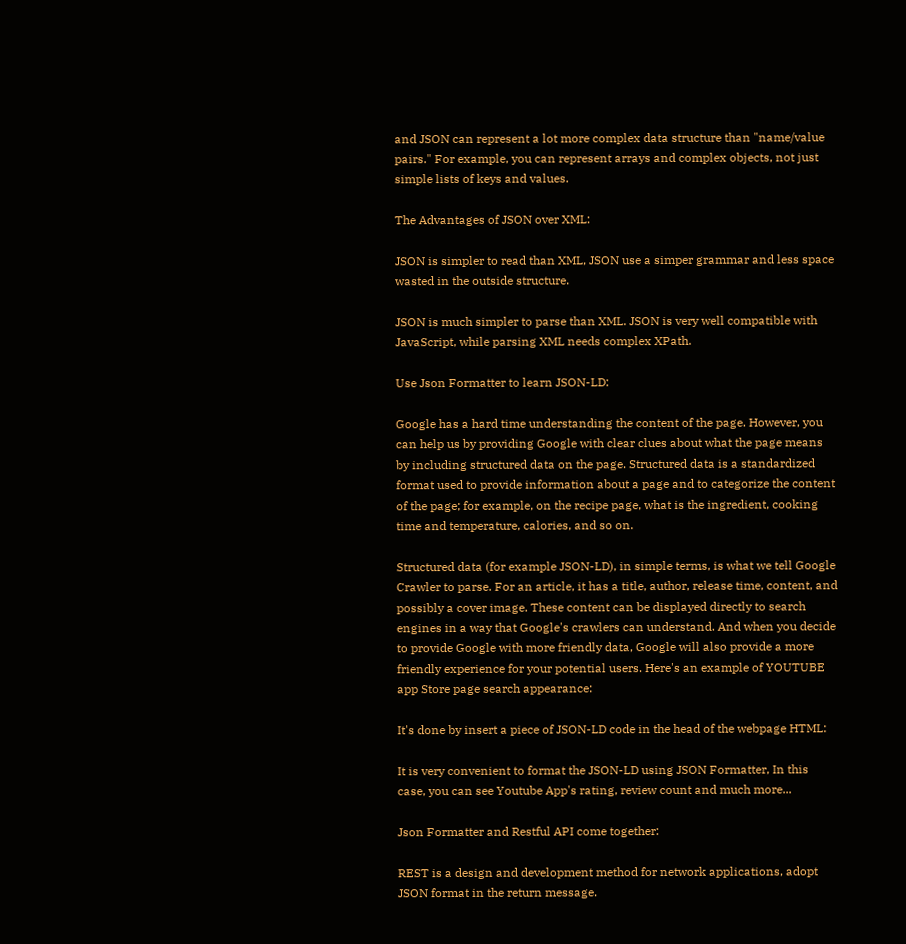and JSON can represent a lot more complex data structure than "name/value pairs." For example, you can represent arrays and complex objects, not just simple lists of keys and values.

The Advantages of JSON over XML:

JSON is simpler to read than XML, JSON use a simper grammar and less space wasted in the outside structure.

JSON is much simpler to parse than XML. JSON is very well compatible with JavaScript, while parsing XML needs complex XPath.

Use Json Formatter to learn JSON-LD:

Google has a hard time understanding the content of the page. However, you can help us by providing Google with clear clues about what the page means by including structured data on the page. Structured data is a standardized format used to provide information about a page and to categorize the content of the page; for example, on the recipe page, what is the ingredient, cooking time and temperature, calories, and so on.

Structured data (for example JSON-LD), in simple terms, is what we tell Google Crawler to parse. For an article, it has a title, author, release time, content, and possibly a cover image. These content can be displayed directly to search engines in a way that Google's crawlers can understand. And when you decide to provide Google with more friendly data, Google will also provide a more friendly experience for your potential users. Here's an example of YOUTUBE app Store page search appearance:

It's done by insert a piece of JSON-LD code in the head of the webpage HTML:

It is very convenient to format the JSON-LD using JSON Formatter, In this case, you can see Youtube App's rating, review count and much more...

Json Formatter and Restful API come together:

REST is a design and development method for network applications, adopt JSON format in the return message.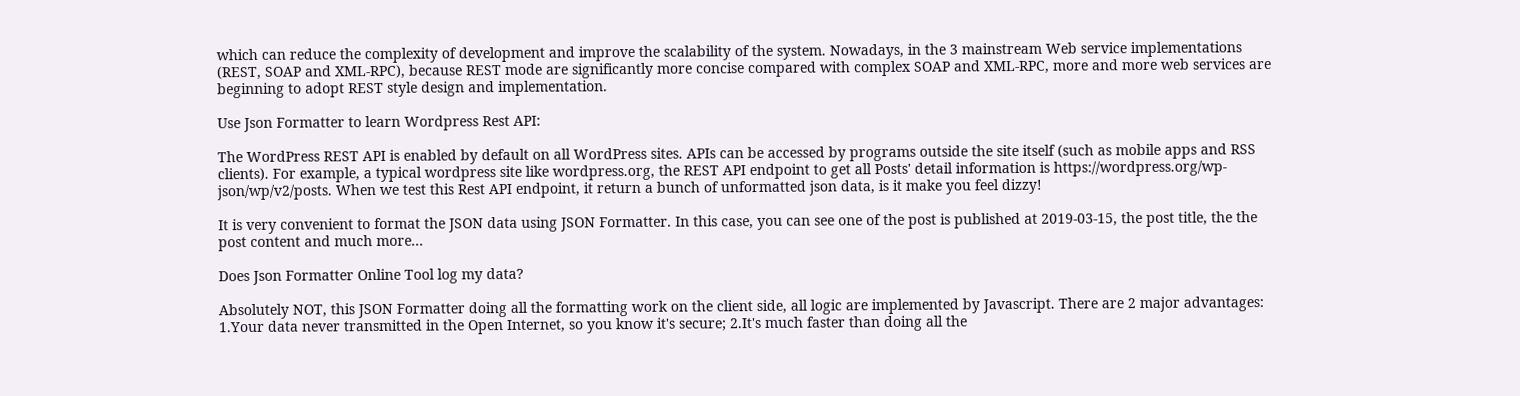which can reduce the complexity of development and improve the scalability of the system. Nowadays, in the 3 mainstream Web service implementations (REST, SOAP and XML-RPC), because REST mode are significantly more concise compared with complex SOAP and XML-RPC, more and more web services are beginning to adopt REST style design and implementation.

Use Json Formatter to learn Wordpress Rest API:

The WordPress REST API is enabled by default on all WordPress sites. APIs can be accessed by programs outside the site itself (such as mobile apps and RSS clients). For example, a typical wordpress site like wordpress.org, the REST API endpoint to get all Posts' detail information is https://wordpress.org/wp-json/wp/v2/posts. When we test this Rest API endpoint, it return a bunch of unformatted json data, is it make you feel dizzy!

It is very convenient to format the JSON data using JSON Formatter. In this case, you can see one of the post is published at 2019-03-15, the post title, the the post content and much more...

Does Json Formatter Online Tool log my data?

Absolutely NOT, this JSON Formatter doing all the formatting work on the client side, all logic are implemented by Javascript. There are 2 major advantages: 1.Your data never transmitted in the Open Internet, so you know it's secure; 2.It's much faster than doing all the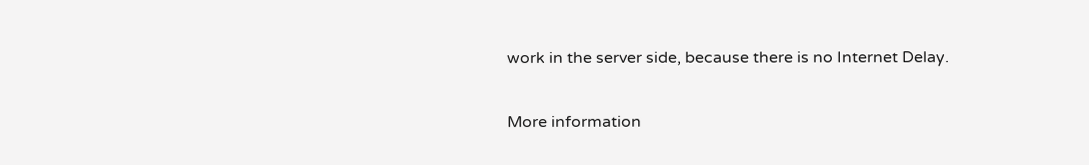work in the server side, because there is no Internet Delay.

More information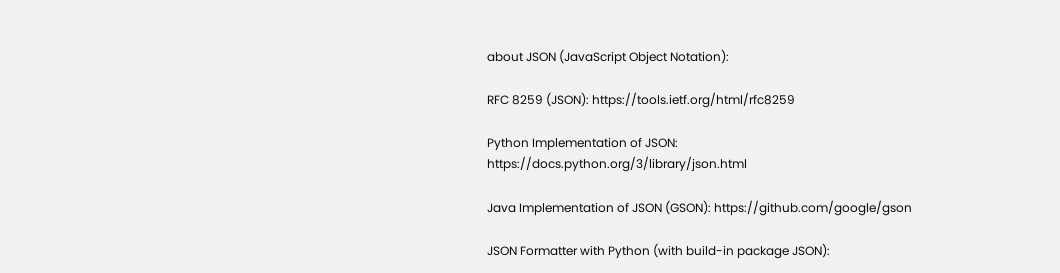about JSON (JavaScript Object Notation):

RFC 8259 (JSON): https://tools.ietf.org/html/rfc8259

Python Implementation of JSON: https://docs.python.org/3/library/json.html

Java Implementation of JSON (GSON): https://github.com/google/gson

JSON Formatter with Python (with build-in package JSON):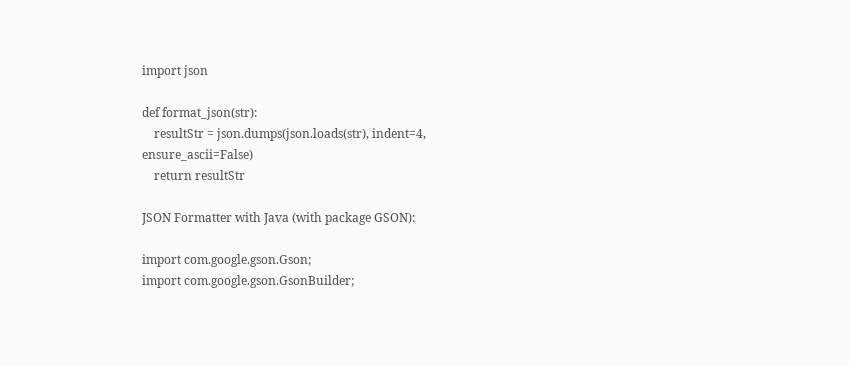import json

def format_json(str):
    resultStr = json.dumps(json.loads(str), indent=4, ensure_ascii=False)
    return resultStr

JSON Formatter with Java (with package GSON):

import com.google.gson.Gson;
import com.google.gson.GsonBuilder;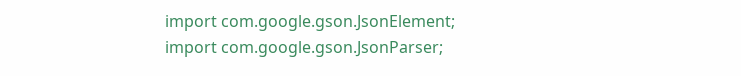import com.google.gson.JsonElement;
import com.google.gson.JsonParser;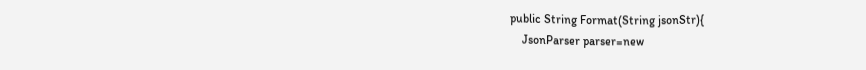public String Format(String jsonStr){
    JsonParser parser=new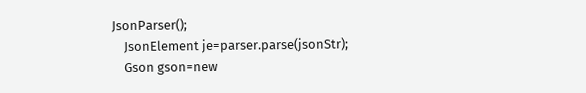JsonParser();
    JsonElement je=parser.parse(jsonStr);
    Gson gson=new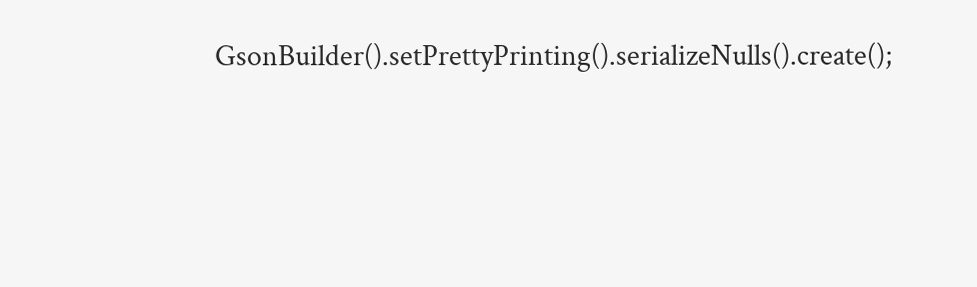GsonBuilder().setPrettyPrinting().serializeNulls().create();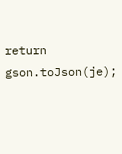return gson.toJson(je);